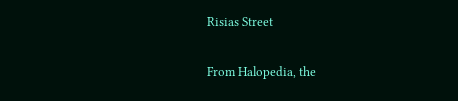Risias Street

From Halopedia, the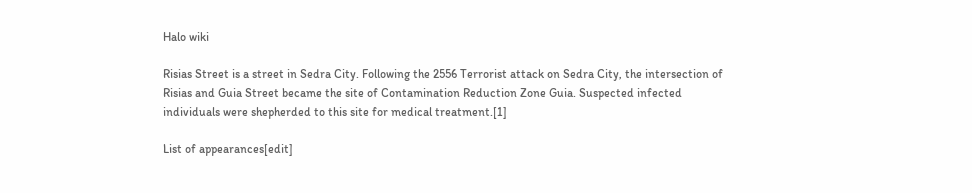Halo wiki

Risias Street is a street in Sedra City. Following the 2556 Terrorist attack on Sedra City, the intersection of Risias and Guia Street became the site of Contamination Reduction Zone Guia. Suspected infected individuals were shepherded to this site for medical treatment.[1]

List of appearances[edit]